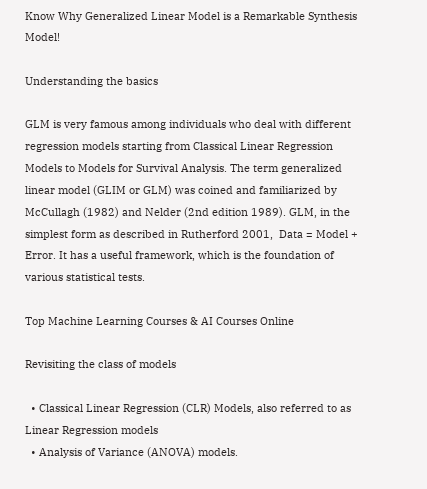Know Why Generalized Linear Model is a Remarkable Synthesis Model!

Understanding the basics

GLM is very famous among individuals who deal with different regression models starting from Classical Linear Regression Models to Models for Survival Analysis. The term generalized linear model (GLIM or GLM) was coined and familiarized by McCullagh (1982) and Nelder (2nd edition 1989). GLM, in the simplest form as described in Rutherford 2001,  Data = Model + Error. It has a useful framework, which is the foundation of various statistical tests.

Top Machine Learning Courses & AI Courses Online

Revisiting the class of models

  • Classical Linear Regression (CLR) Models, also referred to as Linear Regression models
  • Analysis of Variance (ANOVA) models.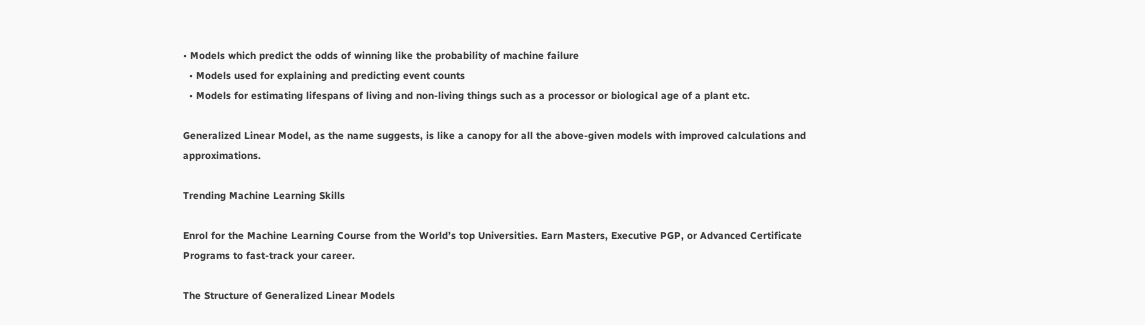• Models which predict the odds of winning like the probability of machine failure
  • Models used for explaining and predicting event counts
  • Models for estimating lifespans of living and non-living things such as a processor or biological age of a plant etc.

Generalized Linear Model, as the name suggests, is like a canopy for all the above-given models with improved calculations and approximations.

Trending Machine Learning Skills

Enrol for the Machine Learning Course from the World’s top Universities. Earn Masters, Executive PGP, or Advanced Certificate Programs to fast-track your career.

The Structure of Generalized Linear Models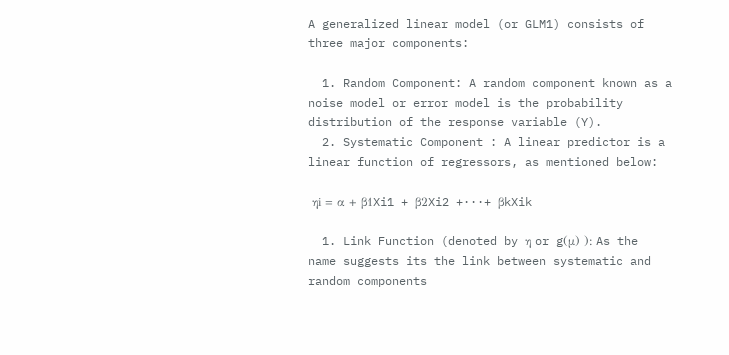A generalized linear model (or GLM1) consists of three major components:

  1. Random Component: A random component known as a noise model or error model is the probability distribution of the response variable (Y).
  2. Systematic Component : A linear predictor is a linear function of regressors, as mentioned below:

 ηi = α + β1Xi1 + β2Xi2 +···+ βkXik

  1. Link Function (denoted by η or g(μ) ): As the name suggests its the link between systematic and random components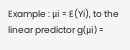Example : μi = E(Yi), to the linear predictor g(μi) =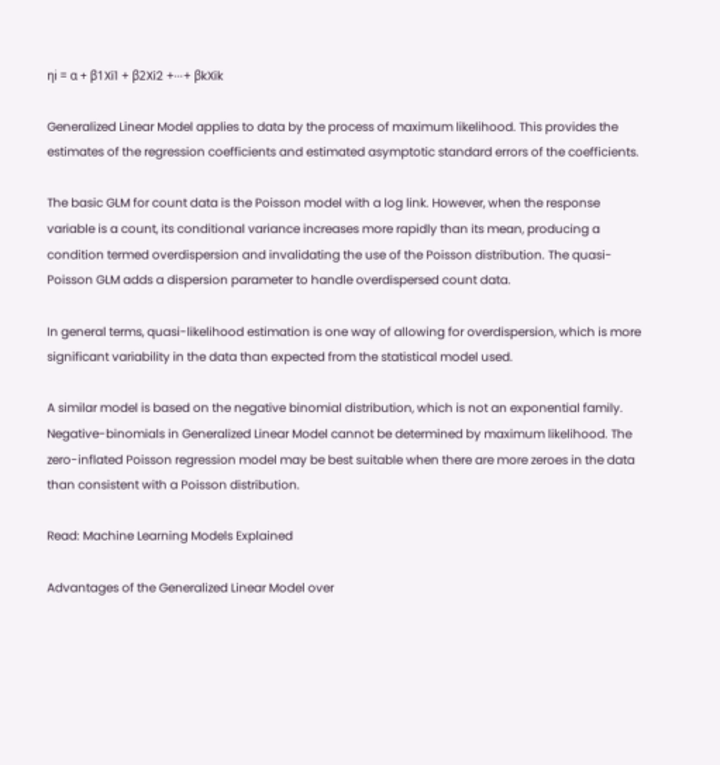ηi = α + β1Xi1 + β2Xi2 +···+ βkXik

Generalized Linear Model applies to data by the process of maximum likelihood. This provides the estimates of the regression coefficients and estimated asymptotic standard errors of the coefficients.

The basic GLM for count data is the Poisson model with a log link. However, when the response variable is a count, its conditional variance increases more rapidly than its mean, producing a condition termed overdispersion and invalidating the use of the Poisson distribution. The quasi-Poisson GLM adds a dispersion parameter to handle overdispersed count data.

In general terms, quasi-likelihood estimation is one way of allowing for overdispersion, which is more significant variability in the data than expected from the statistical model used.

A similar model is based on the negative binomial distribution, which is not an exponential family. Negative-binomials in Generalized Linear Model cannot be determined by maximum likelihood. The zero-inflated Poisson regression model may be best suitable when there are more zeroes in the data than consistent with a Poisson distribution.

Read: Machine Learning Models Explained

Advantages of the Generalized Linear Model over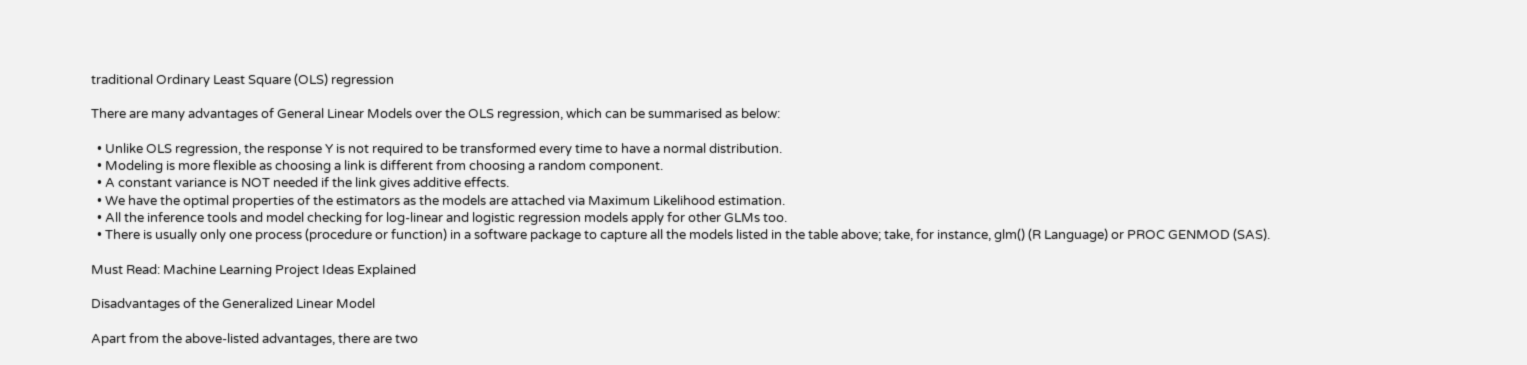traditional Ordinary Least Square (OLS) regression

There are many advantages of General Linear Models over the OLS regression, which can be summarised as below:

  • Unlike OLS regression, the response Y is not required to be transformed every time to have a normal distribution.
  • Modeling is more flexible as choosing a link is different from choosing a random component.
  • A constant variance is NOT needed if the link gives additive effects.
  • We have the optimal properties of the estimators as the models are attached via Maximum Likelihood estimation.
  • All the inference tools and model checking for log-linear and logistic regression models apply for other GLMs too.
  • There is usually only one process (procedure or function) in a software package to capture all the models listed in the table above; take, for instance, glm() (R Language) or PROC GENMOD (SAS).

Must Read: Machine Learning Project Ideas Explained

Disadvantages of the Generalized Linear Model

Apart from the above-listed advantages, there are two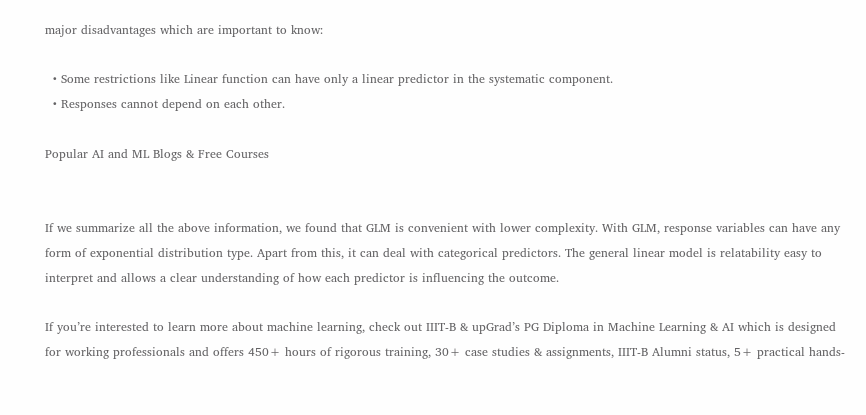major disadvantages which are important to know:

  • Some restrictions like Linear function can have only a linear predictor in the systematic component.
  • Responses cannot depend on each other.

Popular AI and ML Blogs & Free Courses


If we summarize all the above information, we found that GLM is convenient with lower complexity. With GLM, response variables can have any form of exponential distribution type. Apart from this, it can deal with categorical predictors. The general linear model is relatability easy to interpret and allows a clear understanding of how each predictor is influencing the outcome.

If you’re interested to learn more about machine learning, check out IIIT-B & upGrad’s PG Diploma in Machine Learning & AI which is designed for working professionals and offers 450+ hours of rigorous training, 30+ case studies & assignments, IIIT-B Alumni status, 5+ practical hands-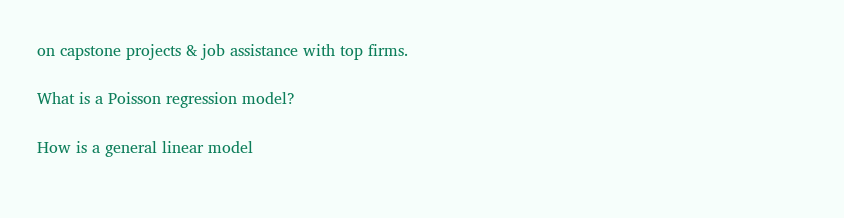on capstone projects & job assistance with top firms.

What is a Poisson regression model?

How is a general linear model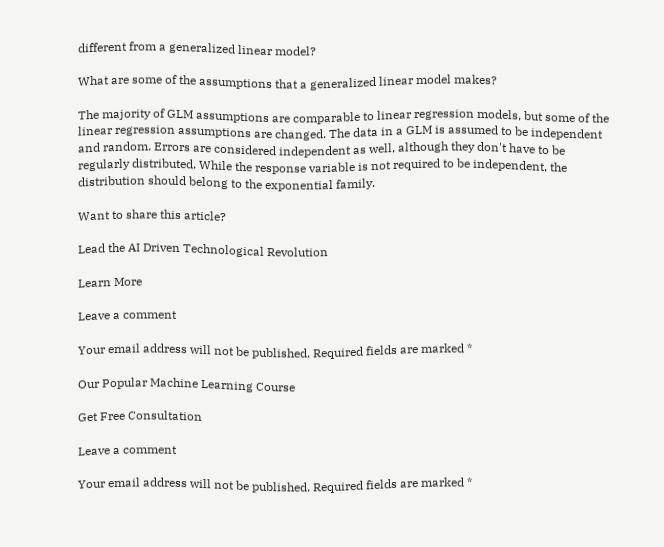different from a generalized linear model?

What are some of the assumptions that a generalized linear model makes?

The majority of GLM assumptions are comparable to linear regression models, but some of the linear regression assumptions are changed. The data in a GLM is assumed to be independent and random. Errors are considered independent as well, although they don't have to be regularly distributed. While the response variable is not required to be independent, the distribution should belong to the exponential family.

Want to share this article?

Lead the AI Driven Technological Revolution

Learn More

Leave a comment

Your email address will not be published. Required fields are marked *

Our Popular Machine Learning Course

Get Free Consultation

Leave a comment

Your email address will not be published. Required fields are marked *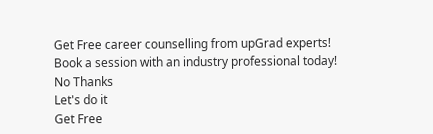Get Free career counselling from upGrad experts!
Book a session with an industry professional today!
No Thanks
Let's do it
Get Free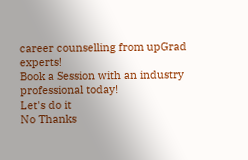career counselling from upGrad experts!
Book a Session with an industry professional today!
Let's do it
No Thanks